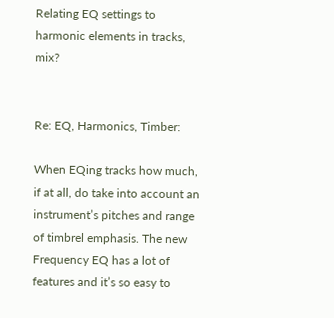Relating EQ settings to harmonic elements in tracks, mix?


Re: EQ, Harmonics, Timber:

When EQing tracks how much, if at all, do take into account an instrument’s pitches and range of timbrel emphasis. The new Frequency EQ has a lot of features and it’s so easy to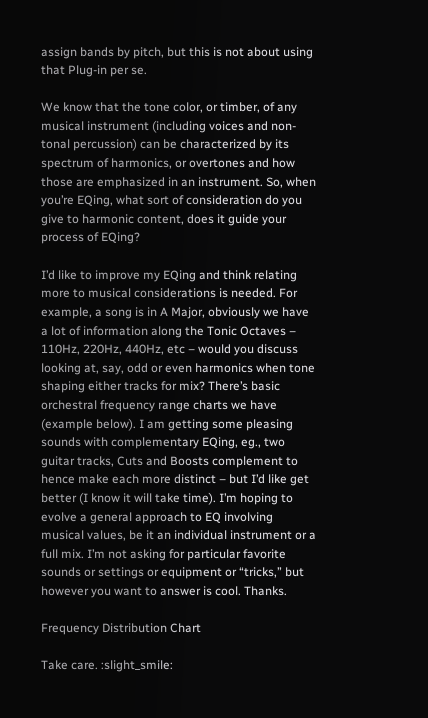assign bands by pitch, but this is not about using that Plug-in per se.

We know that the tone color, or timber, of any musical instrument (including voices and non-tonal percussion) can be characterized by its spectrum of harmonics, or overtones and how those are emphasized in an instrument. So, when you’re EQing, what sort of consideration do you give to harmonic content, does it guide your process of EQing?

I’d like to improve my EQing and think relating more to musical considerations is needed. For example, a song is in A Major, obviously we have a lot of information along the Tonic Octaves – 110Hz, 220Hz, 440Hz, etc – would you discuss looking at, say, odd or even harmonics when tone shaping either tracks for mix? There’s basic orchestral frequency range charts we have (example below). I am getting some pleasing sounds with complementary EQing, eg., two guitar tracks, Cuts and Boosts complement to hence make each more distinct – but I’d like get better (I know it will take time). I’m hoping to evolve a general approach to EQ involving musical values, be it an individual instrument or a full mix. I’m not asking for particular favorite sounds or settings or equipment or “tricks,” but however you want to answer is cool. Thanks.

Frequency Distribution Chart

Take care. :slight_smile: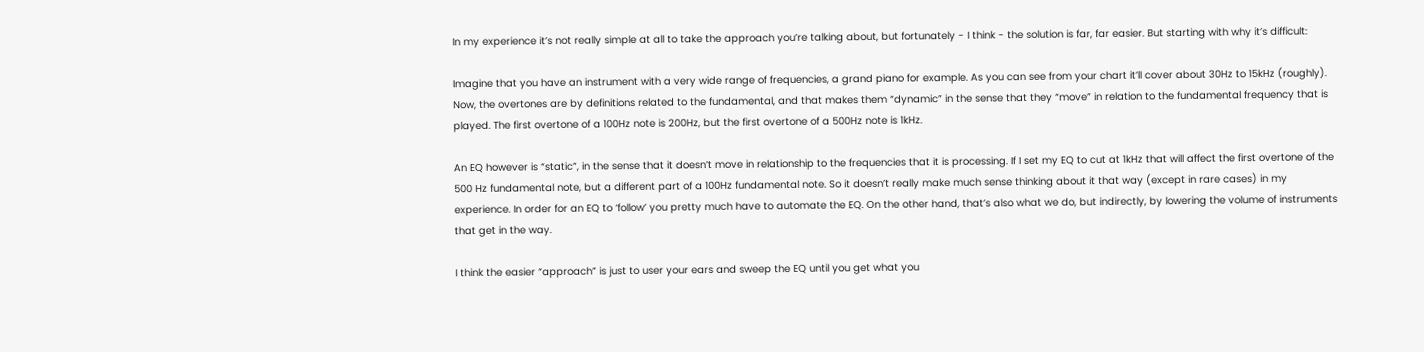In my experience it’s not really simple at all to take the approach you’re talking about, but fortunately - I think - the solution is far, far easier. But starting with why it’s difficult:

Imagine that you have an instrument with a very wide range of frequencies, a grand piano for example. As you can see from your chart it’ll cover about 30Hz to 15kHz (roughly). Now, the overtones are by definitions related to the fundamental, and that makes them “dynamic” in the sense that they “move” in relation to the fundamental frequency that is played. The first overtone of a 100Hz note is 200Hz, but the first overtone of a 500Hz note is 1kHz.

An EQ however is “static”, in the sense that it doesn’t move in relationship to the frequencies that it is processing. If I set my EQ to cut at 1kHz that will affect the first overtone of the 500 Hz fundamental note, but a different part of a 100Hz fundamental note. So it doesn’t really make much sense thinking about it that way (except in rare cases) in my experience. In order for an EQ to ‘follow’ you pretty much have to automate the EQ. On the other hand, that’s also what we do, but indirectly, by lowering the volume of instruments that get in the way.

I think the easier “approach” is just to user your ears and sweep the EQ until you get what you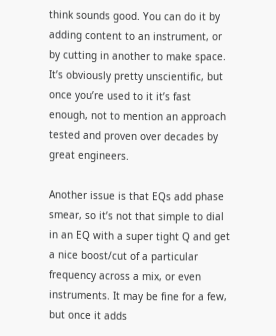think sounds good. You can do it by adding content to an instrument, or by cutting in another to make space. It’s obviously pretty unscientific, but once you’re used to it it’s fast enough, not to mention an approach tested and proven over decades by great engineers.

Another issue is that EQs add phase smear, so it’s not that simple to dial in an EQ with a super tight Q and get a nice boost/cut of a particular frequency across a mix, or even instruments. It may be fine for a few, but once it adds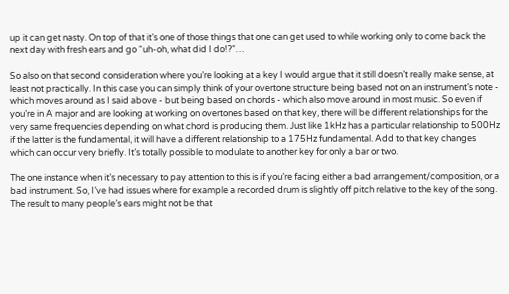up it can get nasty. On top of that it’s one of those things that one can get used to while working only to come back the next day with fresh ears and go “uh-oh, what did I do!?”…

So also on that second consideration where you’re looking at a key I would argue that it still doesn’t really make sense, at least not practically. In this case you can simply think of your overtone structure being based not on an instrument’s note - which moves around as I said above - but being based on chords - which also move around in most music. So even if you’re in A major and are looking at working on overtones based on that key, there will be different relationships for the very same frequencies depending on what chord is producing them. Just like 1kHz has a particular relationship to 500Hz if the latter is the fundamental, it will have a different relationship to a 175Hz fundamental. Add to that key changes which can occur very briefly. It’s totally possible to modulate to another key for only a bar or two.

The one instance when it’s necessary to pay attention to this is if you’re facing either a bad arrangement/composition, or a bad instrument. So, I’ve had issues where for example a recorded drum is slightly off pitch relative to the key of the song. The result to many people’s ears might not be that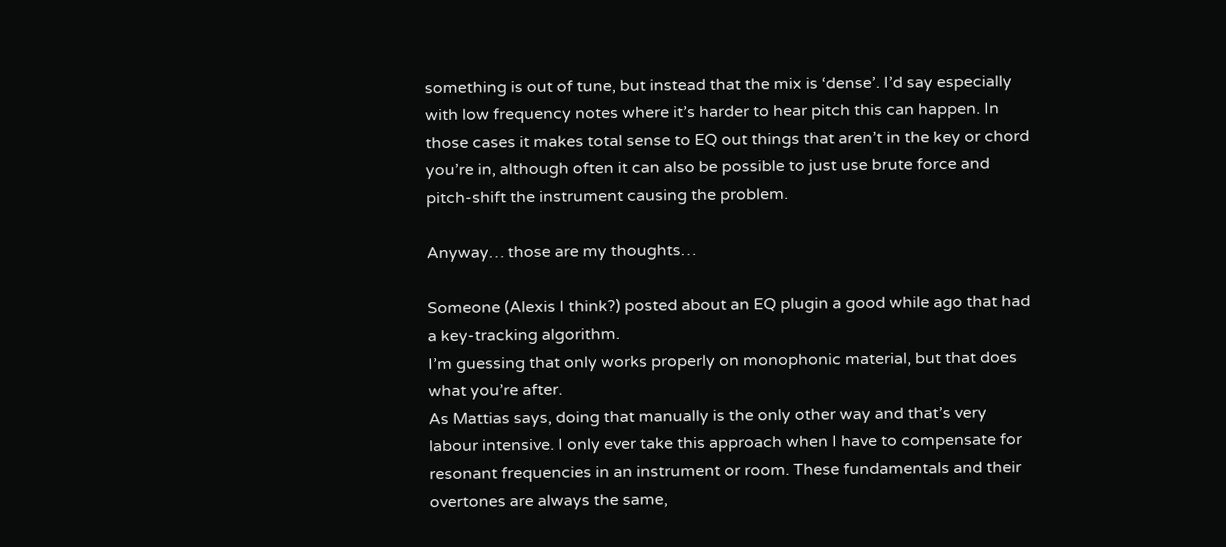something is out of tune, but instead that the mix is ‘dense’. I’d say especially with low frequency notes where it’s harder to hear pitch this can happen. In those cases it makes total sense to EQ out things that aren’t in the key or chord you’re in, although often it can also be possible to just use brute force and pitch-shift the instrument causing the problem.

Anyway… those are my thoughts…

Someone (Alexis I think?) posted about an EQ plugin a good while ago that had a key-tracking algorithm.
I’m guessing that only works properly on monophonic material, but that does what you’re after.
As Mattias says, doing that manually is the only other way and that’s very labour intensive. I only ever take this approach when I have to compensate for resonant frequencies in an instrument or room. These fundamentals and their overtones are always the same,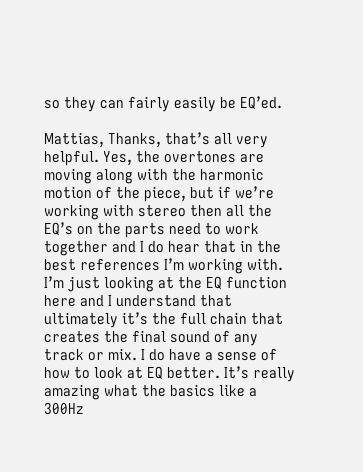so they can fairly easily be EQ’ed.

Mattias, Thanks, that’s all very helpful. Yes, the overtones are moving along with the harmonic motion of the piece, but if we’re working with stereo then all the EQ’s on the parts need to work together and I do hear that in the best references I’m working with. I’m just looking at the EQ function here and I understand that ultimately it’s the full chain that creates the final sound of any track or mix. I do have a sense of how to look at EQ better. It’s really amazing what the basics like a 300Hz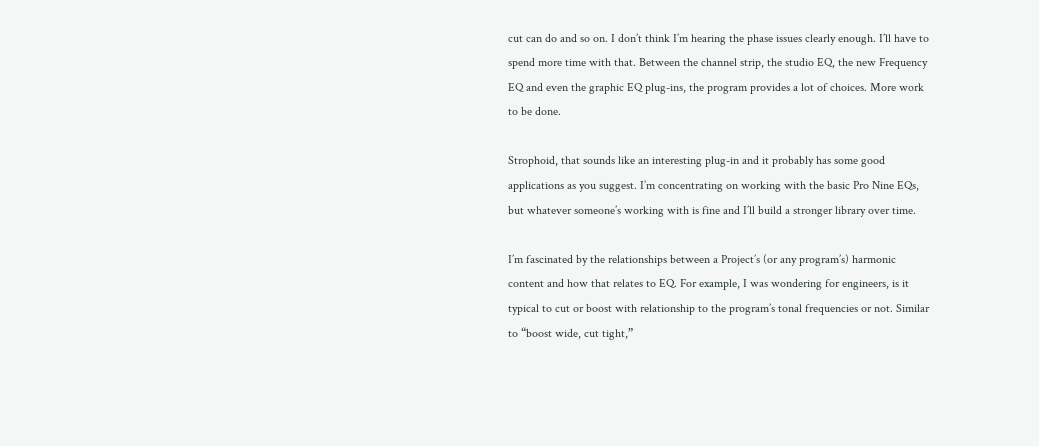cut can do and so on. I don’t think I’m hearing the phase issues clearly enough. I’ll have to spend more time with that. Between the channel strip, the studio EQ, the new Frequency EQ and even the graphic EQ plug-ins, the program provides a lot of choices. More work to be done.

Strophoid, that sounds like an interesting plug-in and it probably has some good applications as you suggest. I’m concentrating on working with the basic Pro Nine EQs, but whatever someone’s working with is fine and I’ll build a stronger library over time.

I’m fascinated by the relationships between a Project’s (or any program’s) harmonic content and how that relates to EQ. For example, I was wondering for engineers, is it typical to cut or boost with relationship to the program’s tonal frequencies or not. Similar to “boost wide, cut tight,”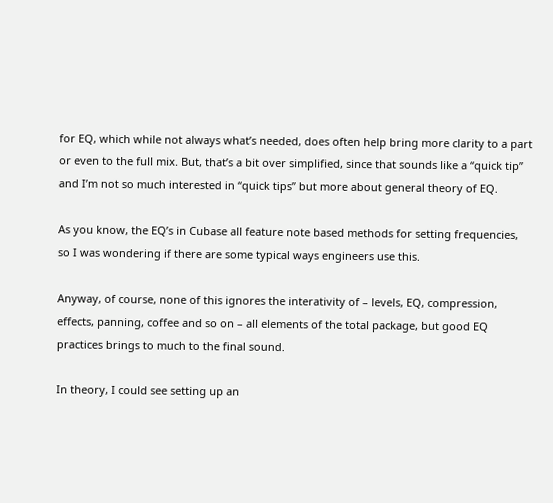for EQ, which while not always what’s needed, does often help bring more clarity to a part or even to the full mix. But, that’s a bit over simplified, since that sounds like a “quick tip” and I’m not so much interested in “quick tips” but more about general theory of EQ.

As you know, the EQ’s in Cubase all feature note based methods for setting frequencies, so I was wondering if there are some typical ways engineers use this.

Anyway, of course, none of this ignores the interativity of – levels, EQ, compression, effects, panning, coffee and so on – all elements of the total package, but good EQ practices brings to much to the final sound.

In theory, I could see setting up an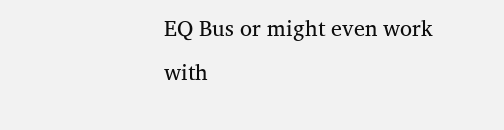EQ Bus or might even work with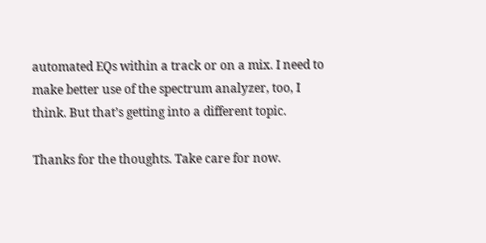automated EQs within a track or on a mix. I need to make better use of the spectrum analyzer, too, I think. But that’s getting into a different topic.

Thanks for the thoughts. Take care for now.